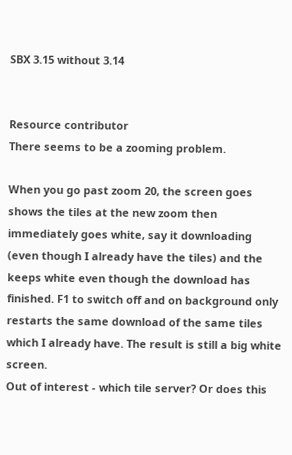SBX 3.15 without 3.14


Resource contributor
There seems to be a zooming problem.

When you go past zoom 20, the screen goes shows the tiles at the new zoom then immediately goes white, say it downloading (even though I already have the tiles) and the keeps white even though the download has finished. F1 to switch off and on background only restarts the same download of the same tiles which I already have. The result is still a big white screen.
Out of interest - which tile server? Or does this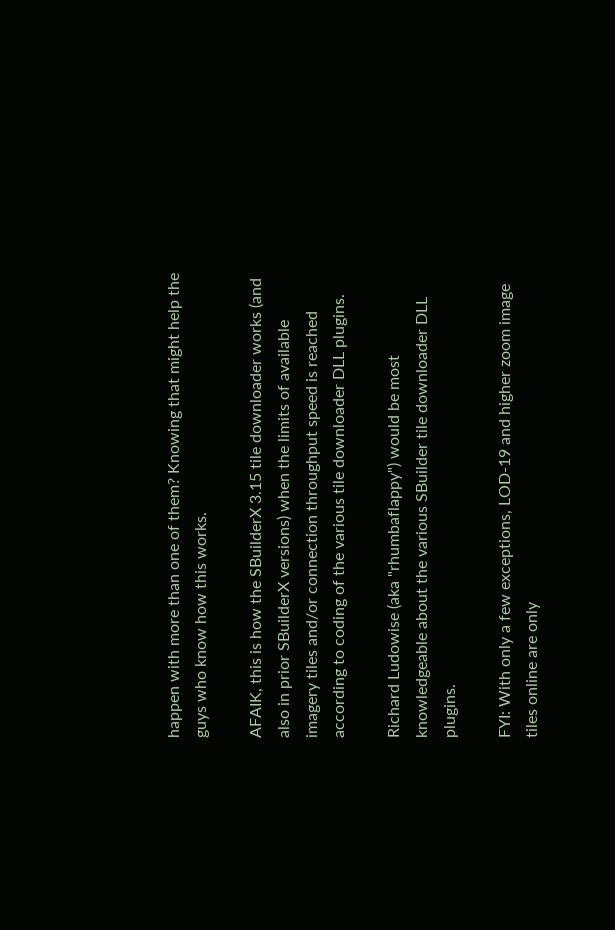happen with more than one of them? Knowing that might help the guys who know how this works.

AFAIK, this is how the SBuilderX 3.15 tile downloader works (and also in prior SBuilderX versions) when the limits of available imagery tiles and/or connection throughput speed is reached according to coding of the various tile downloader DLL plugins.

Richard Ludowise (aka "rhumbaflappy") would be most knowledgeable about the various SBuilder tile downloader DLL plugins.

FYI: With only a few exceptions, LOD-19 and higher zoom image tiles online are only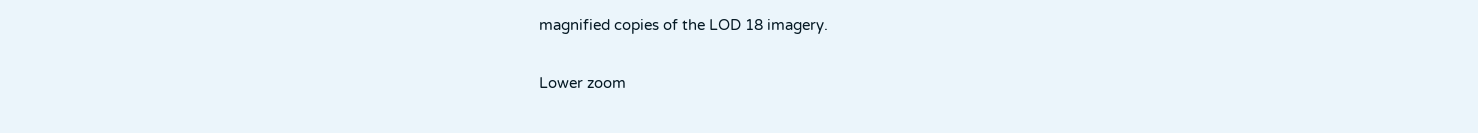magnified copies of the LOD 18 imagery.

Lower zoom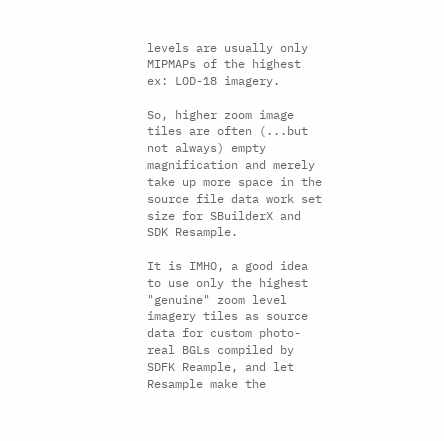levels are usually only MIPMAPs of the highest ex: LOD-18 imagery.

So, higher zoom image tiles are often (...but not always) empty magnification and merely take up more space in the source file data work set size for SBuilderX and SDK Resample.

It is IMHO, a good idea to use only the highest "genuine" zoom level imagery tiles as source data for custom photo-real BGLs compiled by SDFK Reample, and let Resample make the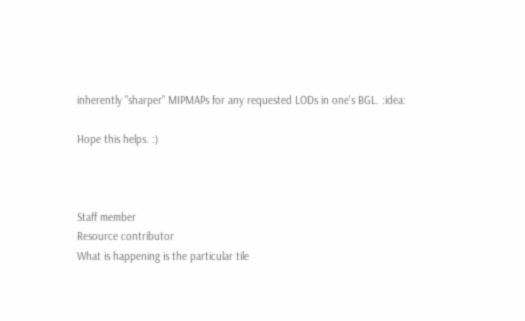inherently "sharper" MIPMAPs for any requested LODs in one's BGL. :idea:

Hope this helps. :)



Staff member
Resource contributor
What is happening is the particular tile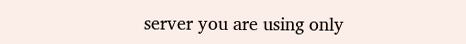server you are using only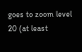goes to zoom level 20 (at least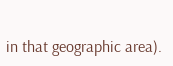in that geographic area).